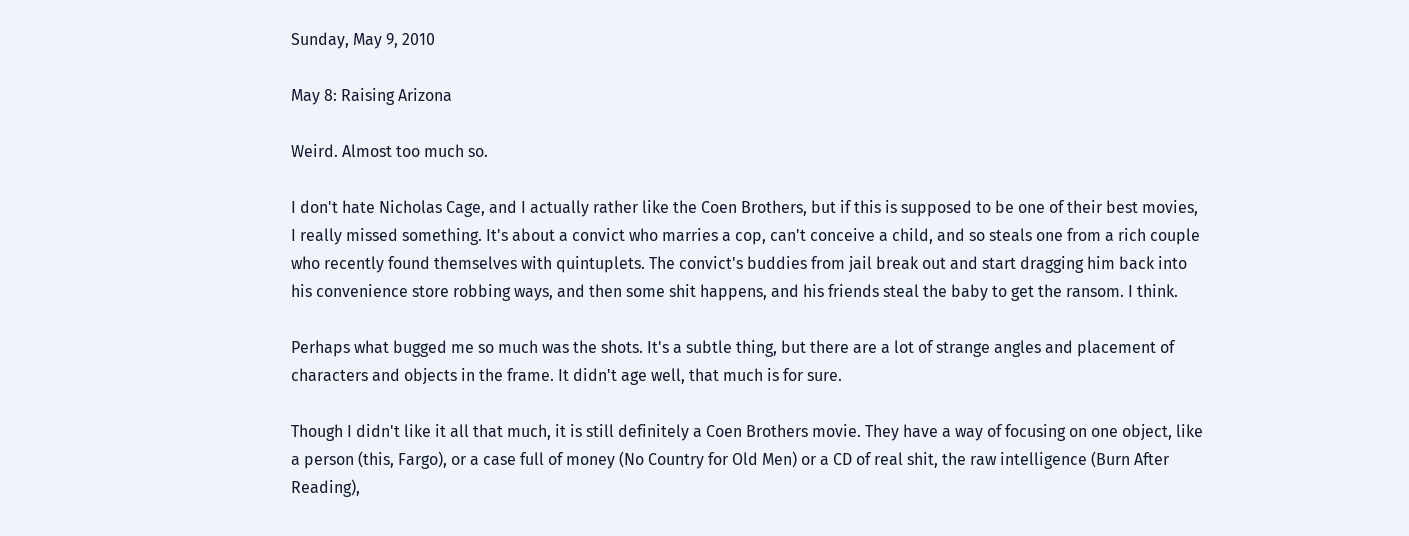Sunday, May 9, 2010

May 8: Raising Arizona

Weird. Almost too much so.

I don't hate Nicholas Cage, and I actually rather like the Coen Brothers, but if this is supposed to be one of their best movies, I really missed something. It's about a convict who marries a cop, can't conceive a child, and so steals one from a rich couple who recently found themselves with quintuplets. The convict's buddies from jail break out and start dragging him back into his convenience store robbing ways, and then some shit happens, and his friends steal the baby to get the ransom. I think.

Perhaps what bugged me so much was the shots. It's a subtle thing, but there are a lot of strange angles and placement of characters and objects in the frame. It didn't age well, that much is for sure.

Though I didn't like it all that much, it is still definitely a Coen Brothers movie. They have a way of focusing on one object, like a person (this, Fargo), or a case full of money (No Country for Old Men) or a CD of real shit, the raw intelligence (Burn After Reading),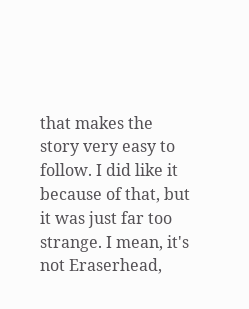that makes the story very easy to follow. I did like it because of that, but it was just far too strange. I mean, it's not Eraserhead,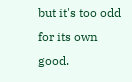but it's too odd for its own good.